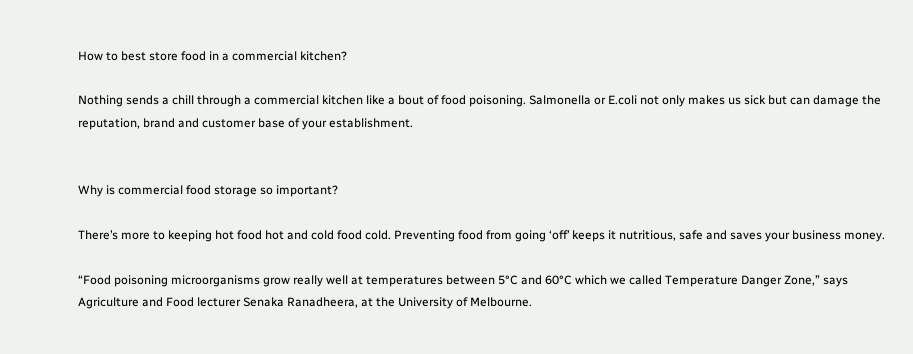How to best store food in a commercial kitchen?

Nothing sends a chill through a commercial kitchen like a bout of food poisoning. Salmonella or E.coli not only makes us sick but can damage the reputation, brand and customer base of your establishment.


Why is commercial food storage so important?

There’s more to keeping hot food hot and cold food cold. Preventing food from going ‘off’ keeps it nutritious, safe and saves your business money.

“Food poisoning microorganisms grow really well at temperatures between 5°C and 60°C which we called Temperature Danger Zone,” says Agriculture and Food lecturer Senaka Ranadheera, at the University of Melbourne.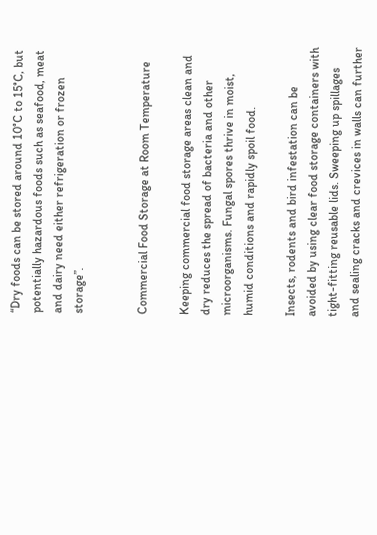“Dry foods can be stored around 10°C to 15°C, but potentially hazardous foods such as seafood, meat and dairy need either refrigeration or frozen storage”.


Commercial Food Storage at Room Temperature

Keeping commercial food storage areas clean and dry reduces the spread of bacteria and other microorganisms. Fungal spores thrive in moist, humid conditions and rapidly spoil food.

Insects, rodents and bird infestation can be avoided by using clear food storage containers with tight-fitting reusable lids. Sweeping up spillages and sealing cracks and crevices in walls can further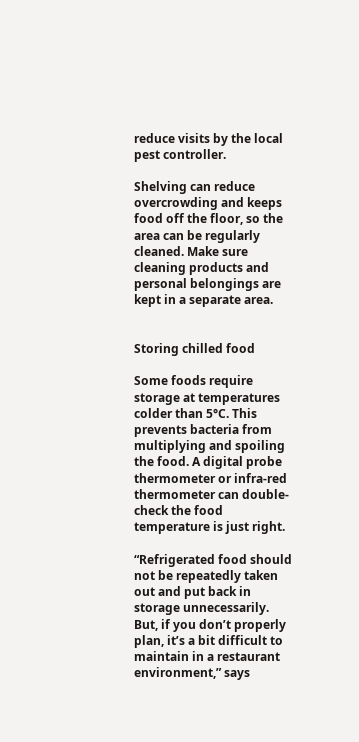reduce visits by the local pest controller.

Shelving can reduce overcrowding and keeps food off the floor, so the area can be regularly cleaned. Make sure cleaning products and personal belongings are kept in a separate area.


Storing chilled food

Some foods require storage at temperatures colder than 5°C. This prevents bacteria from multiplying and spoiling the food. A digital probe thermometer or infra-red thermometer can double-check the food temperature is just right.

“Refrigerated food should not be repeatedly taken out and put back in storage unnecessarily. But, if you don’t properly plan, it’s a bit difficult to maintain in a restaurant environment,” says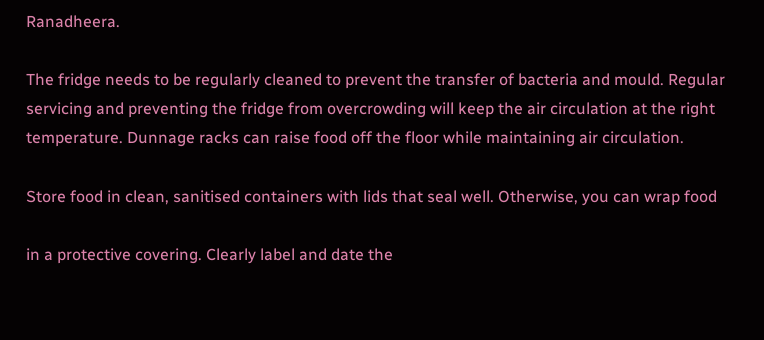Ranadheera.

The fridge needs to be regularly cleaned to prevent the transfer of bacteria and mould. Regular servicing and preventing the fridge from overcrowding will keep the air circulation at the right temperature. Dunnage racks can raise food off the floor while maintaining air circulation.

Store food in clean, sanitised containers with lids that seal well. Otherwise, you can wrap food

in a protective covering. Clearly label and date the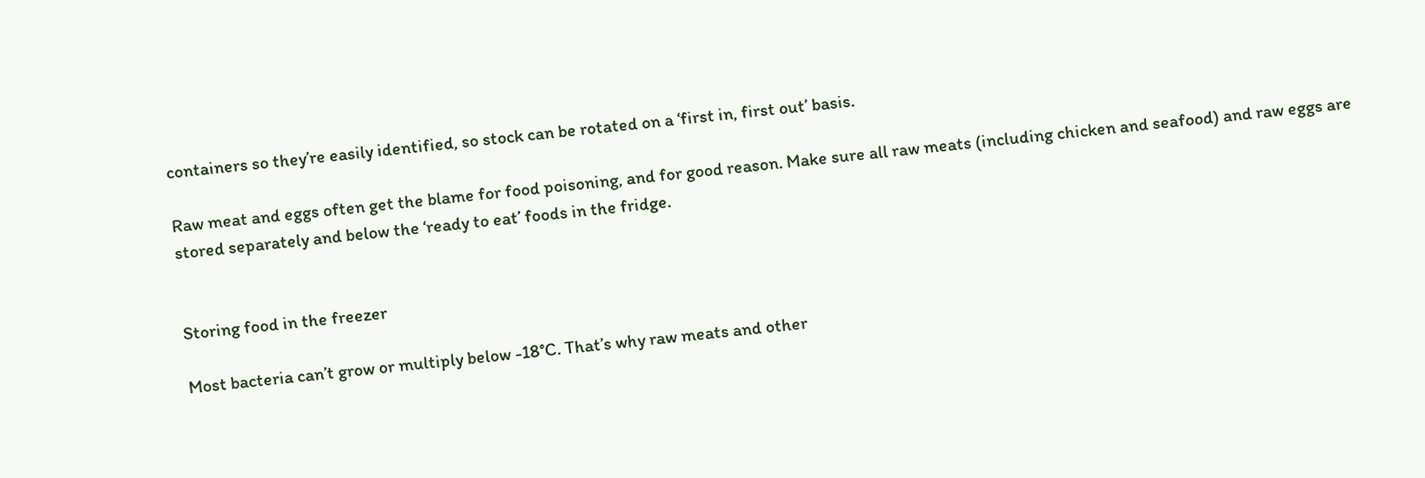containers so they’re easily identified, so stock can be rotated on a ‘first in, first out’ basis.

Raw meat and eggs often get the blame for food poisoning, and for good reason. Make sure all raw meats (including chicken and seafood) and raw eggs are stored separately and below the ‘ready to eat’ foods in the fridge.


Storing food in the freezer

Most bacteria can’t grow or multiply below -18°C. That’s why raw meats and other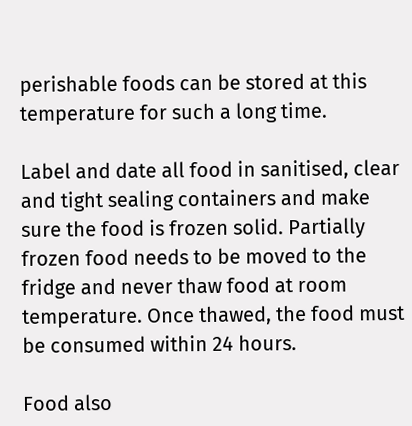perishable foods can be stored at this temperature for such a long time.

Label and date all food in sanitised, clear and tight sealing containers and make sure the food is frozen solid. Partially frozen food needs to be moved to the fridge and never thaw food at room temperature. Once thawed, the food must be consumed within 24 hours.

Food also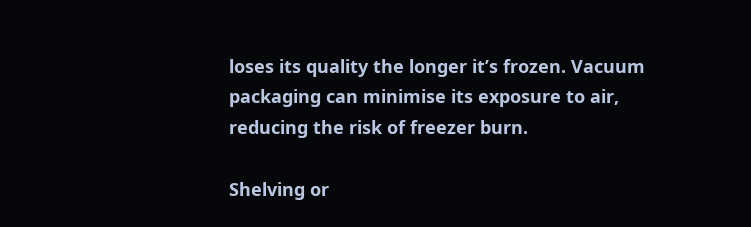loses its quality the longer it’s frozen. Vacuum packaging can minimise its exposure to air, reducing the risk of freezer burn.

Shelving or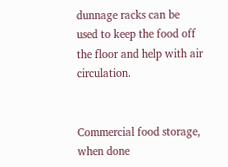dunnage racks can be used to keep the food off the floor and help with air circulation.


Commercial food storage, when done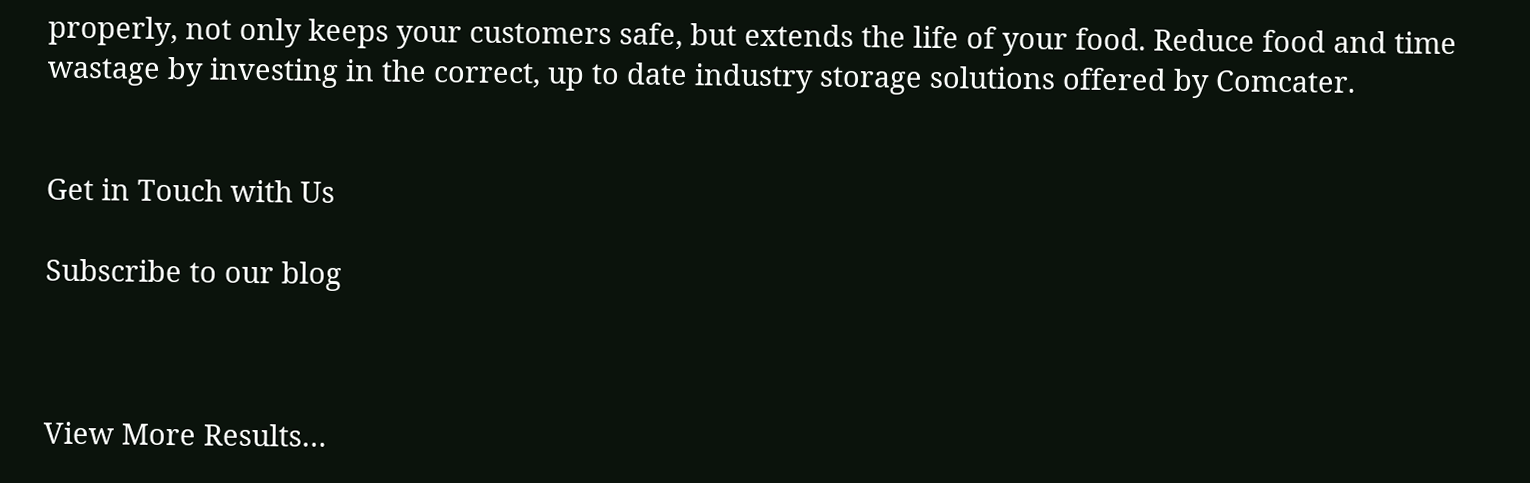properly, not only keeps your customers safe, but extends the life of your food. Reduce food and time wastage by investing in the correct, up to date industry storage solutions offered by Comcater.


Get in Touch with Us

Subscribe to our blog



View More Results…